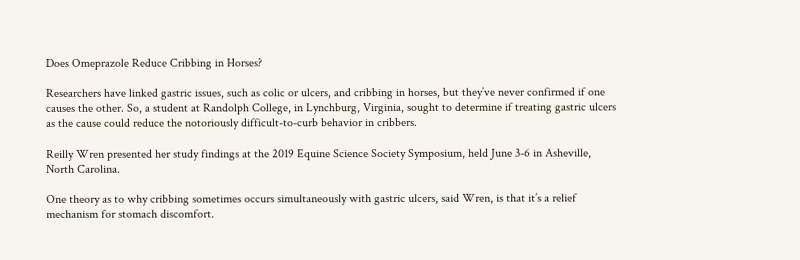Does Omeprazole Reduce Cribbing in Horses?

Researchers have linked gastric issues, such as colic or ulcers, and cribbing in horses, but they’ve never confirmed if one causes the other. So, a student at Randolph College, in Lynchburg, Virginia, sought to determine if treating gastric ulcers as the cause could reduce the notoriously difficult-to-curb behavior in cribbers.

Reilly Wren presented her study findings at the 2019 Equine Science Society Symposium, held June 3-6 in Asheville, North Carolina.

One theory as to why cribbing sometimes occurs simultaneously with gastric ulcers, said Wren, is that it’s a relief mechanism for stomach discomfort.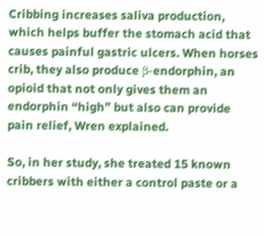Cribbing increases saliva production, which helps buffer the stomach acid that causes painful gastric ulcers. When horses crib, they also produce β-endorphin, an opioid that not only gives them an endorphin “high” but also can provide pain relief, Wren explained.

So, in her study, she treated 15 known cribbers with either a control paste or a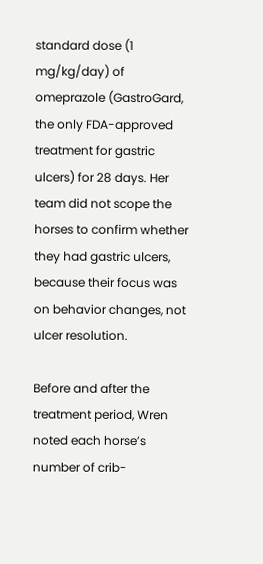standard dose (1 mg/kg/day) of omeprazole (GastroGard, the only FDA-approved treatment for gastric ulcers) for 28 days. Her team did not scope the horses to confirm whether they had gastric ulcers, because their focus was on behavior changes, not ulcer resolution.

Before and after the treatment period, Wren noted each horse’s number of crib-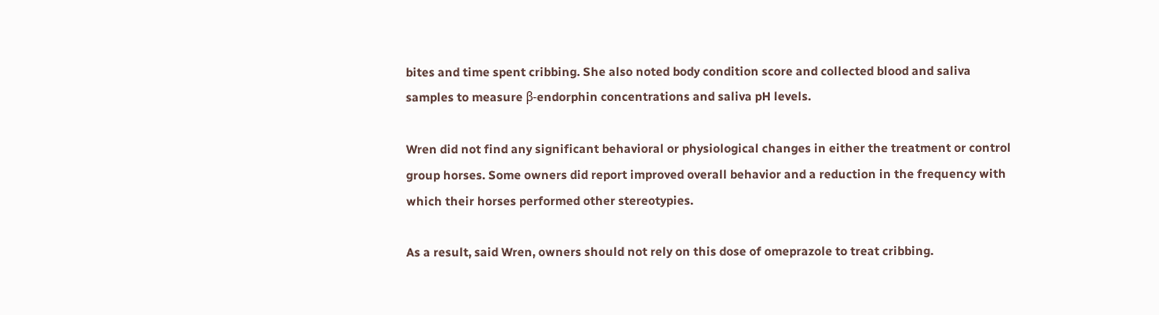bites and time spent cribbing. She also noted body condition score and collected blood and saliva samples to measure β-endorphin concentrations and saliva pH levels.

Wren did not find any significant behavioral or physiological changes in either the treatment or control group horses. Some owners did report improved overall behavior and a reduction in the frequency with which their horses performed other stereotypies.

As a result, said Wren, owners should not rely on this dose of omeprazole to treat cribbing.